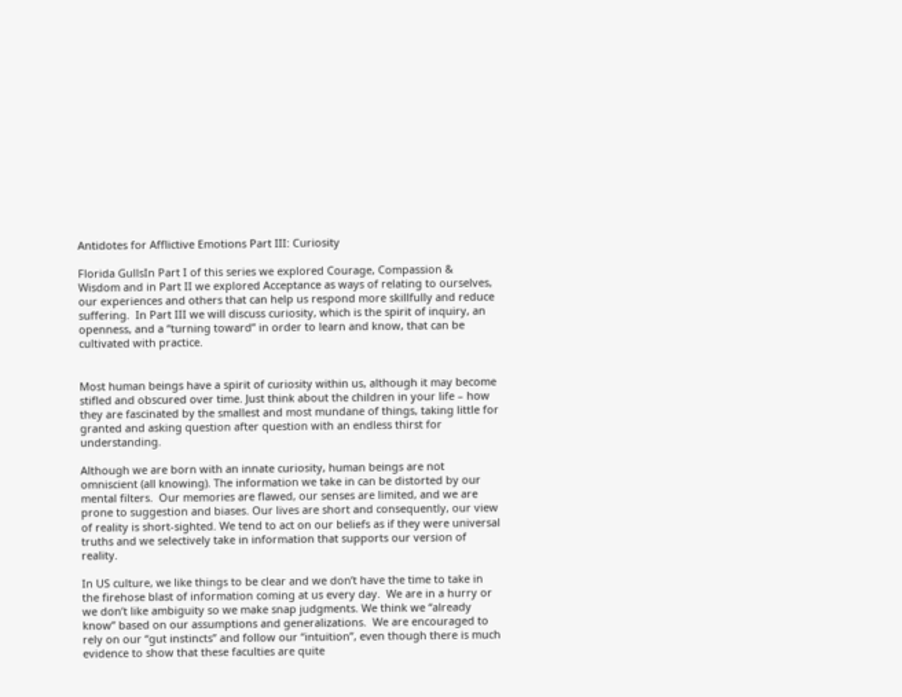Antidotes for Afflictive Emotions Part III: Curiosity

Florida GullsIn Part I of this series we explored Courage, Compassion & Wisdom and in Part II we explored Acceptance as ways of relating to ourselves, our experiences and others that can help us respond more skillfully and reduce suffering.  In Part III we will discuss curiosity, which is the spirit of inquiry, an openness, and a “turning toward” in order to learn and know, that can be cultivated with practice.


Most human beings have a spirit of curiosity within us, although it may become stifled and obscured over time. Just think about the children in your life – how they are fascinated by the smallest and most mundane of things, taking little for granted and asking question after question with an endless thirst for understanding.

Although we are born with an innate curiosity, human beings are not omniscient (all knowing). The information we take in can be distorted by our mental filters.  Our memories are flawed, our senses are limited, and we are prone to suggestion and biases. Our lives are short and consequently, our view of reality is short-sighted. We tend to act on our beliefs as if they were universal truths and we selectively take in information that supports our version of reality.

In US culture, we like things to be clear and we don’t have the time to take in the firehose blast of information coming at us every day.  We are in a hurry or we don’t like ambiguity so we make snap judgments. We think we “already know” based on our assumptions and generalizations.  We are encouraged to rely on our “gut instincts” and follow our “intuition”, even though there is much evidence to show that these faculties are quite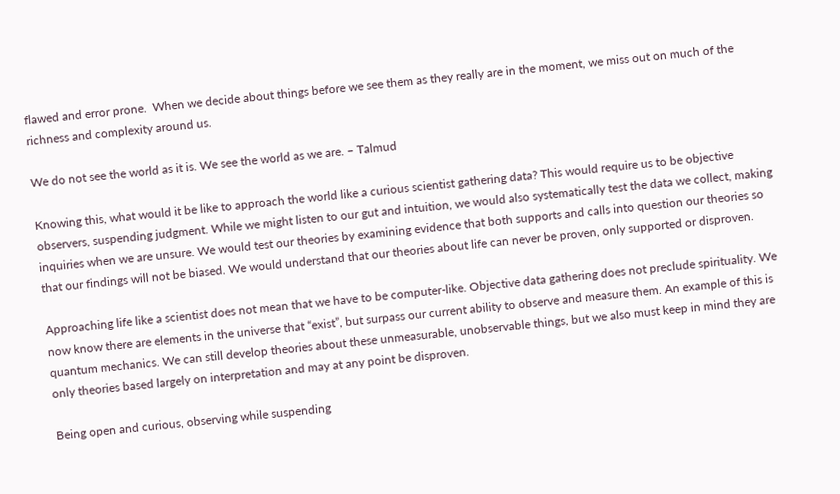flawed and error prone.  When we decide about things before we see them as they really are in the moment, we miss out on much of the richness and complexity around us.

We do not see the world as it is. We see the world as we are. – Talmud

Knowing this, what would it be like to approach the world like a curious scientist gathering data? This would require us to be objective observers, suspending judgment. While we might listen to our gut and intuition, we would also systematically test the data we collect, making inquiries when we are unsure. We would test our theories by examining evidence that both supports and calls into question our theories so that our findings will not be biased. We would understand that our theories about life can never be proven, only supported or disproven.

Approaching life like a scientist does not mean that we have to be computer-like. Objective data gathering does not preclude spirituality. We now know there are elements in the universe that “exist”, but surpass our current ability to observe and measure them. An example of this is quantum mechanics. We can still develop theories about these unmeasurable, unobservable things, but we also must keep in mind they are only theories based largely on interpretation and may at any point be disproven.

Being open and curious, observing while suspending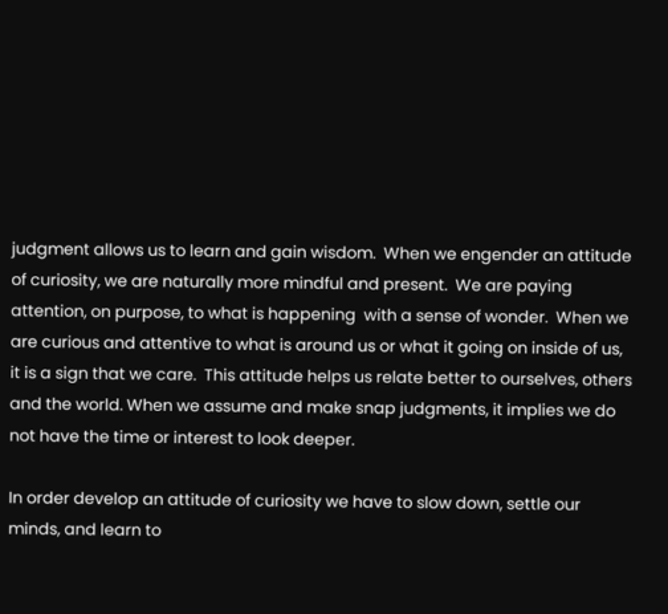judgment allows us to learn and gain wisdom.  When we engender an attitude of curiosity, we are naturally more mindful and present.  We are paying attention, on purpose, to what is happening  with a sense of wonder.  When we are curious and attentive to what is around us or what it going on inside of us, it is a sign that we care.  This attitude helps us relate better to ourselves, others and the world. When we assume and make snap judgments, it implies we do not have the time or interest to look deeper.

In order develop an attitude of curiosity we have to slow down, settle our minds, and learn to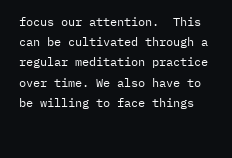focus our attention.  This can be cultivated through a regular meditation practice over time. We also have to be willing to face things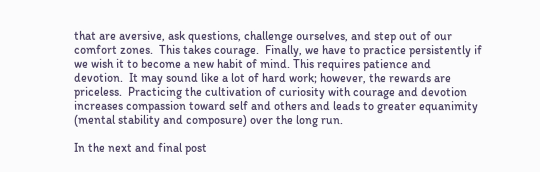that are aversive, ask questions, challenge ourselves, and step out of our comfort zones.  This takes courage.  Finally, we have to practice persistently if we wish it to become a new habit of mind. This requires patience and devotion.  It may sound like a lot of hard work; however, the rewards are priceless.  Practicing the cultivation of curiosity with courage and devotion increases compassion toward self and others and leads to greater equanimity (mental stability and composure) over the long run.

In the next and final post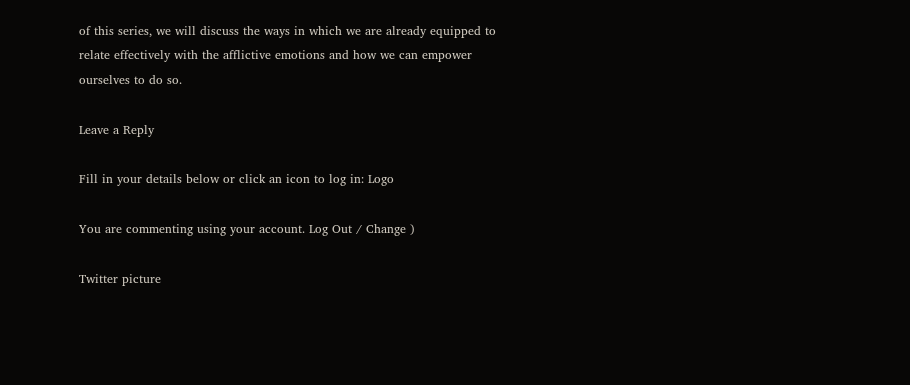of this series, we will discuss the ways in which we are already equipped to relate effectively with the afflictive emotions and how we can empower ourselves to do so.

Leave a Reply

Fill in your details below or click an icon to log in: Logo

You are commenting using your account. Log Out / Change )

Twitter picture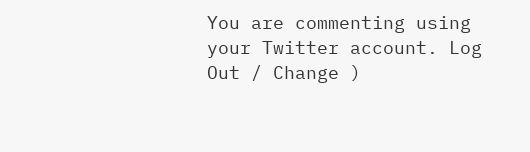You are commenting using your Twitter account. Log Out / Change )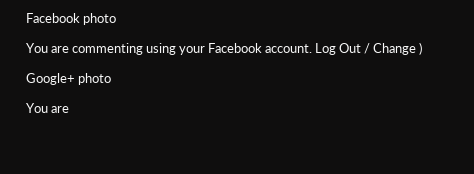Facebook photo

You are commenting using your Facebook account. Log Out / Change )

Google+ photo

You are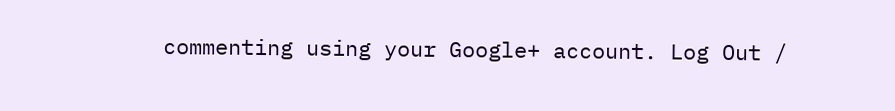commenting using your Google+ account. Log Out /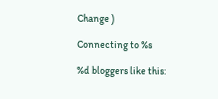Change )

Connecting to %s

%d bloggers like this: